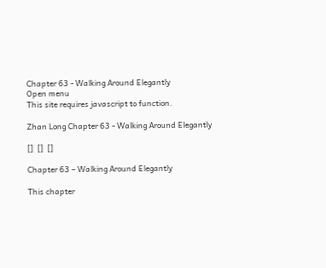Chapter 63 - Walking Around Elegantly
Open menu
This site requires javascript to function.

Zhan Long Chapter 63 - Walking Around Elegantly

[]  []  []

Chapter 63 – Walking Around Elegantly

This chapter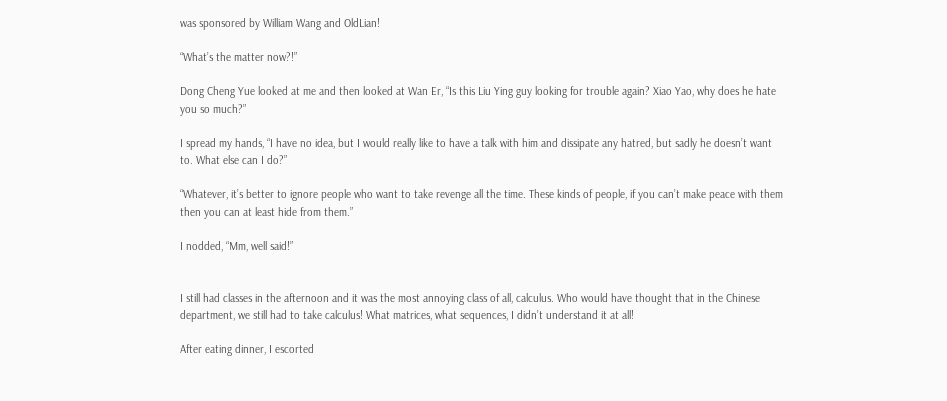was sponsored by William Wang and OldLian!

“What’s the matter now?!”

Dong Cheng Yue looked at me and then looked at Wan Er, “Is this Liu Ying guy looking for trouble again? Xiao Yao, why does he hate you so much?”

I spread my hands, “I have no idea, but I would really like to have a talk with him and dissipate any hatred, but sadly he doesn’t want to. What else can I do?”

“Whatever, it’s better to ignore people who want to take revenge all the time. These kinds of people, if you can’t make peace with them then you can at least hide from them.”

I nodded, “Mm, well said!”


I still had classes in the afternoon and it was the most annoying class of all, calculus. Who would have thought that in the Chinese department, we still had to take calculus! What matrices, what sequences, I didn’t understand it at all!

After eating dinner, I escorted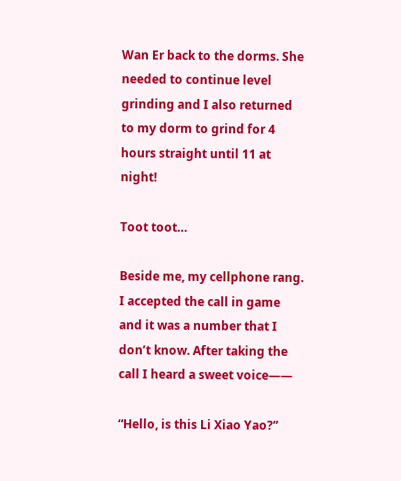Wan Er back to the dorms. She needed to continue level grinding and I also returned to my dorm to grind for 4 hours straight until 11 at night!

Toot toot…

Beside me, my cellphone rang. I accepted the call in game and it was a number that I don’t know. After taking the call I heard a sweet voice——

“Hello, is this Li Xiao Yao?”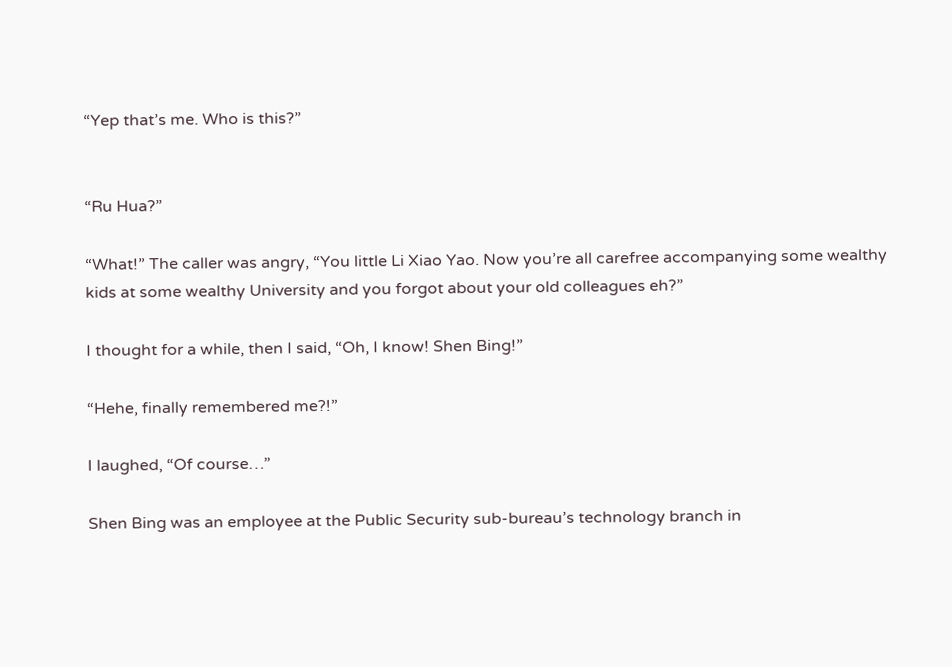“Yep that’s me. Who is this?”


“Ru Hua?”

“What!” The caller was angry, “You little Li Xiao Yao. Now you’re all carefree accompanying some wealthy kids at some wealthy University and you forgot about your old colleagues eh?”

I thought for a while, then I said, “Oh, I know! Shen Bing!”

“Hehe, finally remembered me?!”

I laughed, “Of course…”

Shen Bing was an employee at the Public Security sub-bureau’s technology branch in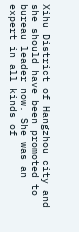Xihu District of Hangzhou city and she should have been promoted to bureau leader now. She was an expert in all kinds of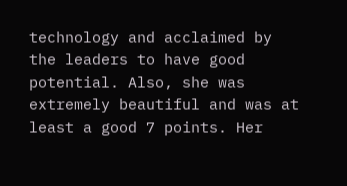technology and acclaimed by the leaders to have good potential. Also, she was extremely beautiful and was at least a good 7 points. Her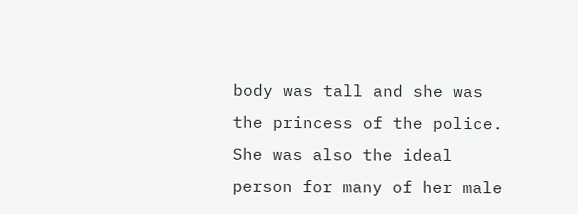body was tall and she was the princess of the police. She was also the ideal person for many of her male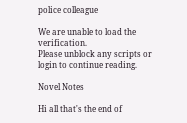police colleague

We are unable to load the verification.
Please unblock any scripts or login to continue reading.

Novel Notes

Hi all that's the end of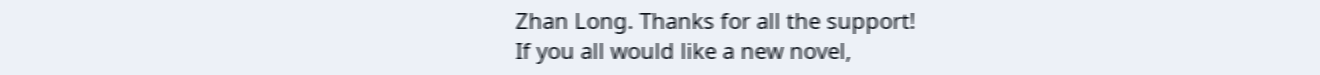Zhan Long. Thanks for all the support!
If you all would like a new novel,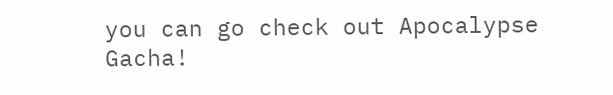you can go check out Apocalypse Gacha!